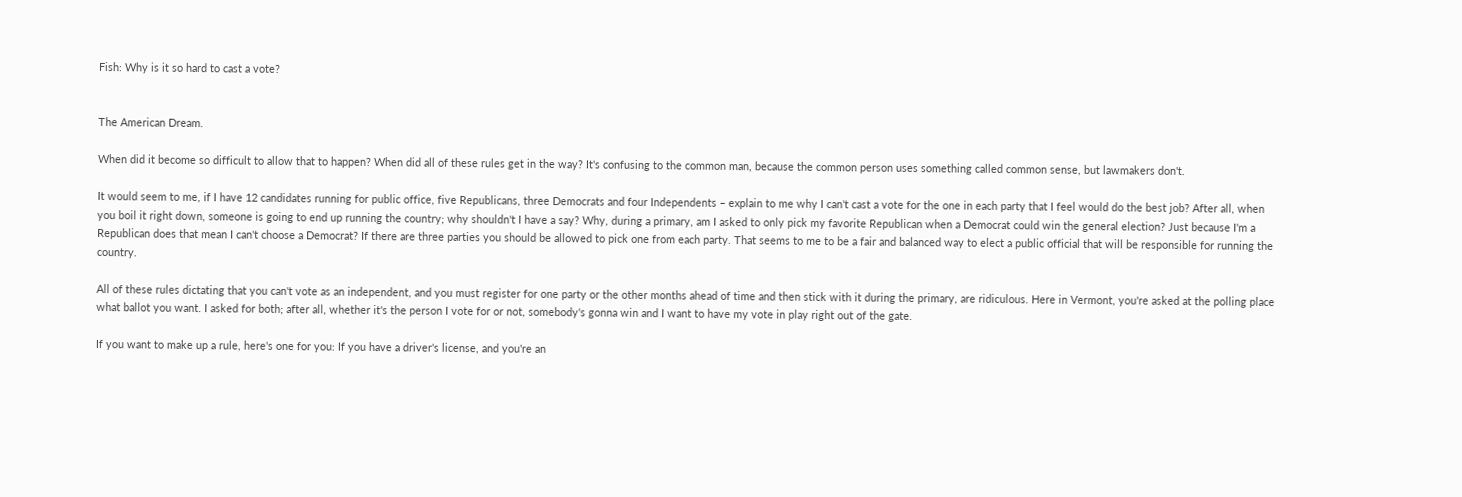Fish: Why is it so hard to cast a vote?


The American Dream.

When did it become so difficult to allow that to happen? When did all of these rules get in the way? It's confusing to the common man, because the common person uses something called common sense, but lawmakers don't.

It would seem to me, if I have 12 candidates running for public office, five Republicans, three Democrats and four Independents – explain to me why I can't cast a vote for the one in each party that I feel would do the best job? After all, when you boil it right down, someone is going to end up running the country; why shouldn't I have a say? Why, during a primary, am I asked to only pick my favorite Republican when a Democrat could win the general election? Just because I'm a Republican does that mean I can't choose a Democrat? If there are three parties you should be allowed to pick one from each party. That seems to me to be a fair and balanced way to elect a public official that will be responsible for running the country.

All of these rules dictating that you can't vote as an independent, and you must register for one party or the other months ahead of time and then stick with it during the primary, are ridiculous. Here in Vermont, you're asked at the polling place what ballot you want. I asked for both; after all, whether it's the person I vote for or not, somebody's gonna win and I want to have my vote in play right out of the gate.

If you want to make up a rule, here's one for you: If you have a driver's license, and you're an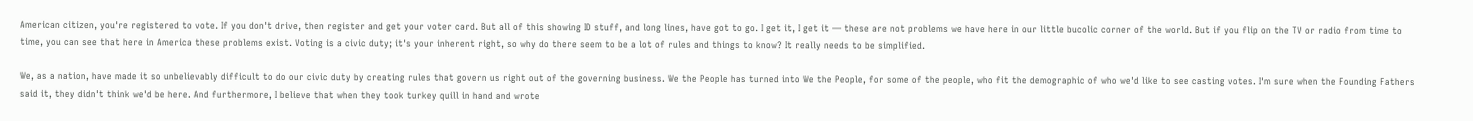American citizen, you're registered to vote. If you don't drive, then register and get your voter card. But all of this showing ID stuff, and long lines, have got to go. I get it, I get it — these are not problems we have here in our little bucolic corner of the world. But if you flip on the TV or radio from time to time, you can see that here in America these problems exist. Voting is a civic duty; it's your inherent right, so why do there seem to be a lot of rules and things to know? It really needs to be simplified.

We, as a nation, have made it so unbelievably difficult to do our civic duty by creating rules that govern us right out of the governing business. We the People has turned into We the People, for some of the people, who fit the demographic of who we'd like to see casting votes. I'm sure when the Founding Fathers said it, they didn't think we'd be here. And furthermore, I believe that when they took turkey quill in hand and wrote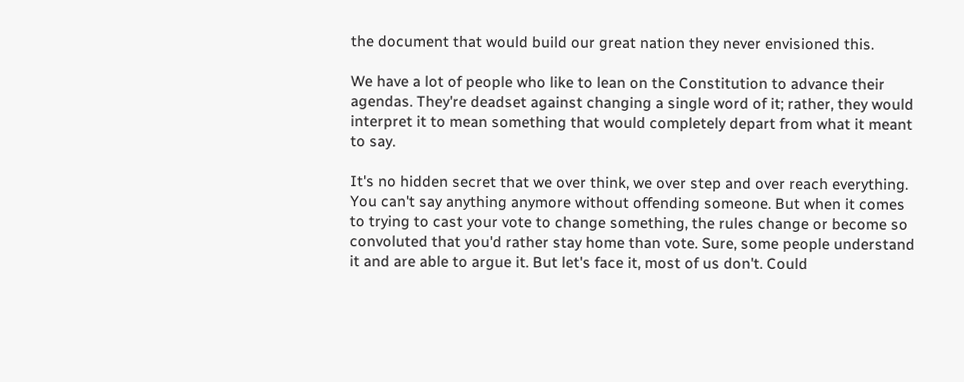the document that would build our great nation they never envisioned this.

We have a lot of people who like to lean on the Constitution to advance their agendas. They're deadset against changing a single word of it; rather, they would interpret it to mean something that would completely depart from what it meant to say.

It's no hidden secret that we over think, we over step and over reach everything. You can't say anything anymore without offending someone. But when it comes to trying to cast your vote to change something, the rules change or become so convoluted that you'd rather stay home than vote. Sure, some people understand it and are able to argue it. But let's face it, most of us don't. Could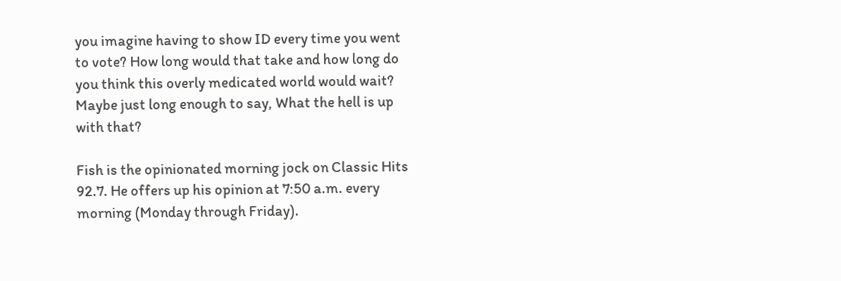you imagine having to show ID every time you went to vote? How long would that take and how long do you think this overly medicated world would wait? Maybe just long enough to say, What the hell is up with that?

Fish is the opinionated morning jock on Classic Hits 92.7. He offers up his opinion at 7:50 a.m. every morning (Monday through Friday).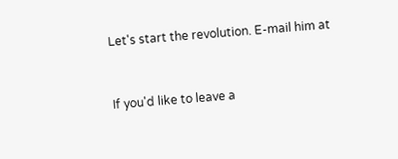Let's start the revolution. E-mail him at


If you'd like to leave a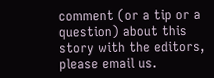comment (or a tip or a question) about this story with the editors, please email us.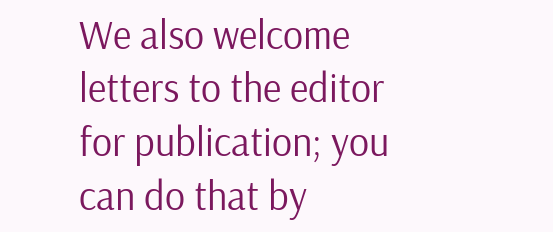We also welcome letters to the editor for publication; you can do that by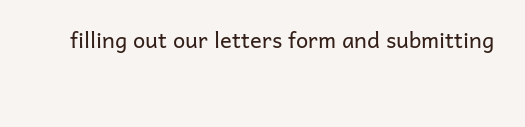filling out our letters form and submitting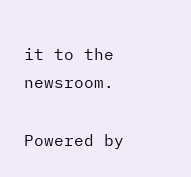it to the newsroom.

Powered by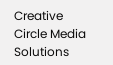Creative Circle Media Solutions